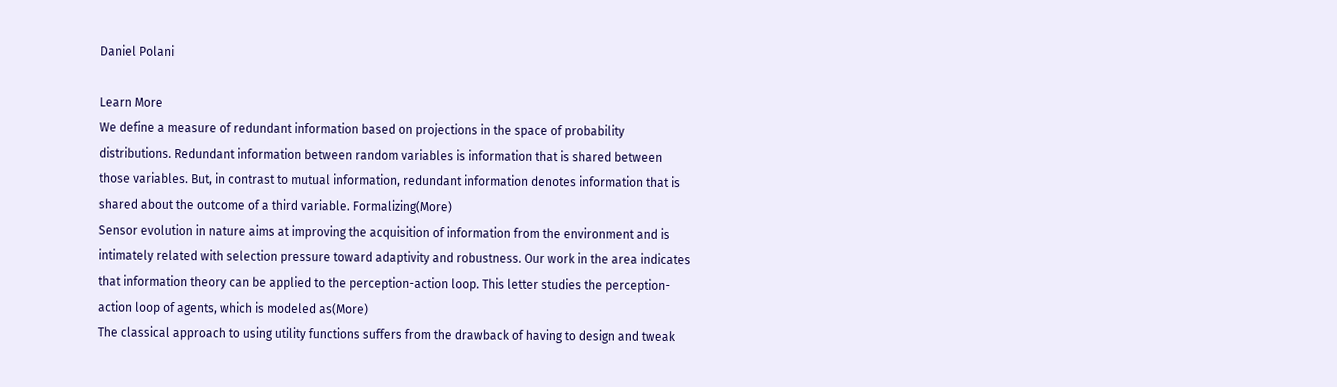Daniel Polani

Learn More
We define a measure of redundant information based on projections in the space of probability distributions. Redundant information between random variables is information that is shared between those variables. But, in contrast to mutual information, redundant information denotes information that is shared about the outcome of a third variable. Formalizing(More)
Sensor evolution in nature aims at improving the acquisition of information from the environment and is intimately related with selection pressure toward adaptivity and robustness. Our work in the area indicates that information theory can be applied to the perception-action loop. This letter studies the perception-action loop of agents, which is modeled as(More)
The classical approach to using utility functions suffers from the drawback of having to design and tweak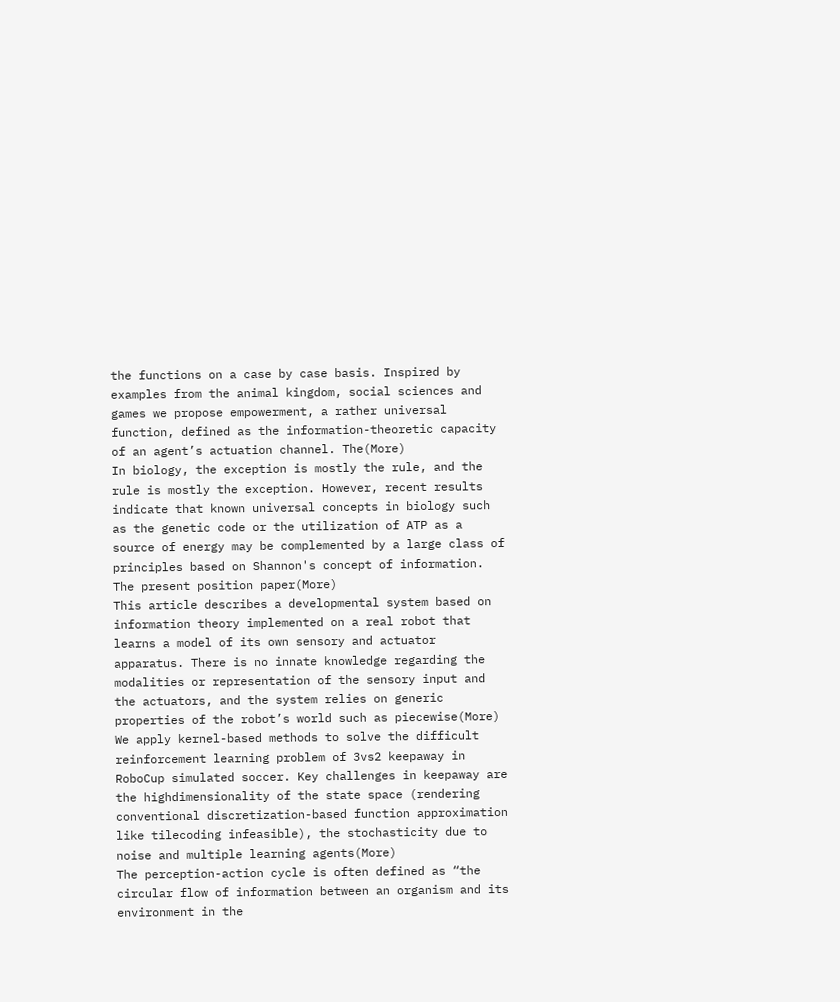the functions on a case by case basis. Inspired by examples from the animal kingdom, social sciences and games we propose empowerment, a rather universal function, defined as the information-theoretic capacity of an agent’s actuation channel. The(More)
In biology, the exception is mostly the rule, and the rule is mostly the exception. However, recent results indicate that known universal concepts in biology such as the genetic code or the utilization of ATP as a source of energy may be complemented by a large class of principles based on Shannon's concept of information. The present position paper(More)
This article describes a developmental system based on information theory implemented on a real robot that learns a model of its own sensory and actuator apparatus. There is no innate knowledge regarding the modalities or representation of the sensory input and the actuators, and the system relies on generic properties of the robot’s world such as piecewise(More)
We apply kernel-based methods to solve the difficult reinforcement learning problem of 3vs2 keepaway in RoboCup simulated soccer. Key challenges in keepaway are the highdimensionality of the state space (rendering conventional discretization-based function approximation like tilecoding infeasible), the stochasticity due to noise and multiple learning agents(More)
The perception-action cycle is often defined as “the circular flow of information between an organism and its environment in the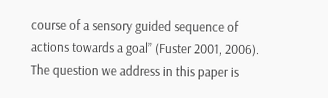course of a sensory guided sequence of actions towards a goal” (Fuster 2001, 2006). The question we address in this paper is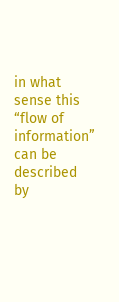in what sense this “flow of information” can be described by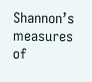Shannon’s measures of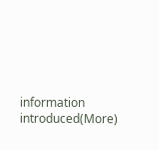information introduced(More)